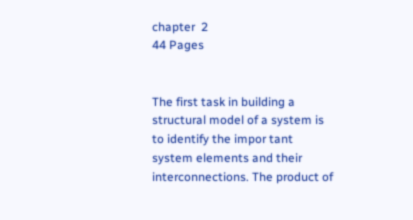chapter  2
44 Pages


The first task in building a structural model of a system is to identify the impor tant system elements and their interconnections. The product of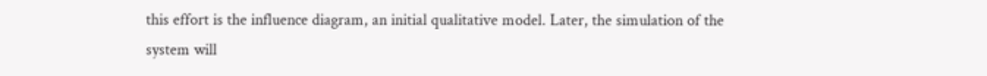this effort is the influence diagram, an initial qualitative model. Later, the simulation of the system will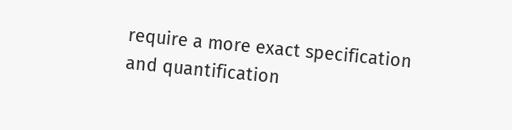require a more exact specification and quantification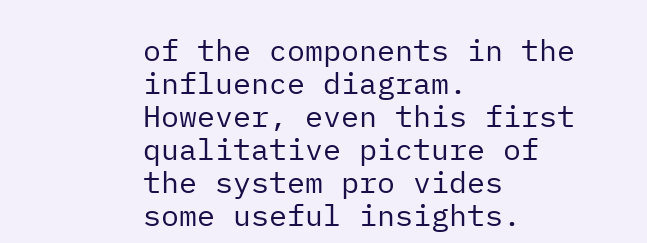of the components in the influence diagram. However, even this first qualitative picture of the system pro vides some useful insights.